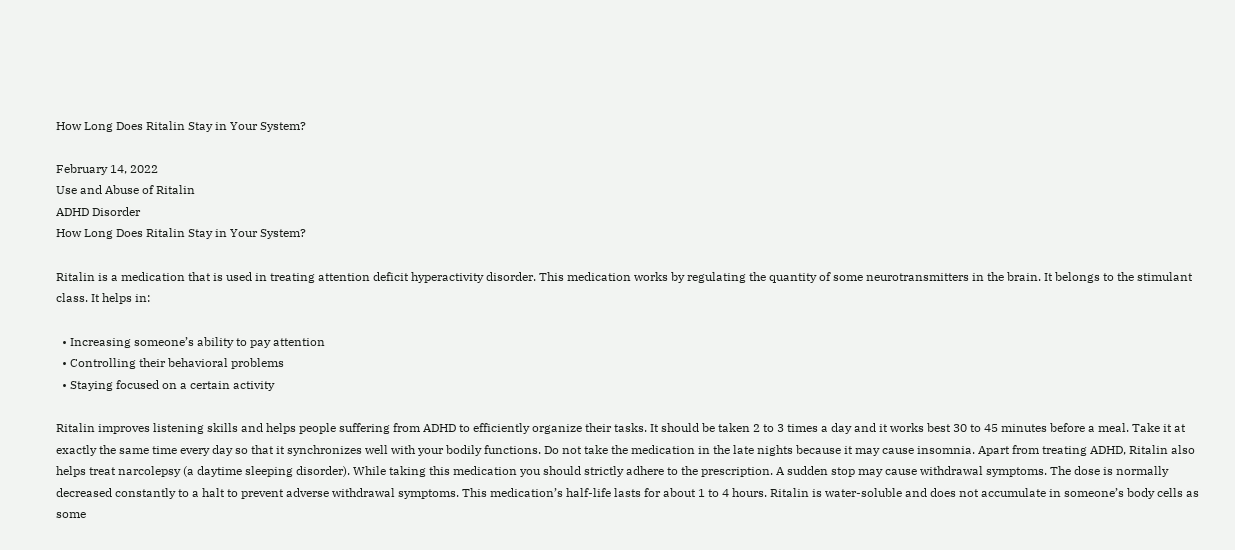How Long Does Ritalin Stay in Your System?

February 14, 2022
Use and Abuse of Ritalin
ADHD Disorder
How Long Does Ritalin Stay in Your System?

Ritalin is a medication that is used in treating attention deficit hyperactivity disorder. This medication works by regulating the quantity of some neurotransmitters in the brain. It belongs to the stimulant class. It helps in:

  • Increasing someone’s ability to pay attention
  • Controlling their behavioral problems
  • Staying focused on a certain activity

Ritalin improves listening skills and helps people suffering from ADHD to efficiently organize their tasks. It should be taken 2 to 3 times a day and it works best 30 to 45 minutes before a meal. Take it at exactly the same time every day so that it synchronizes well with your bodily functions. Do not take the medication in the late nights because it may cause insomnia. Apart from treating ADHD, Ritalin also helps treat narcolepsy (a daytime sleeping disorder). While taking this medication you should strictly adhere to the prescription. A sudden stop may cause withdrawal symptoms. The dose is normally decreased constantly to a halt to prevent adverse withdrawal symptoms. This medication’s half-life lasts for about 1 to 4 hours. Ritalin is water-soluble and does not accumulate in someone’s body cells as some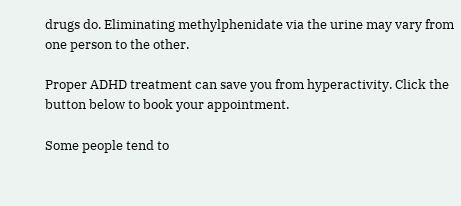drugs do. Eliminating methylphenidate via the urine may vary from one person to the other.

Proper ADHD treatment can save you from hyperactivity. Click the button below to book your appointment.

Some people tend to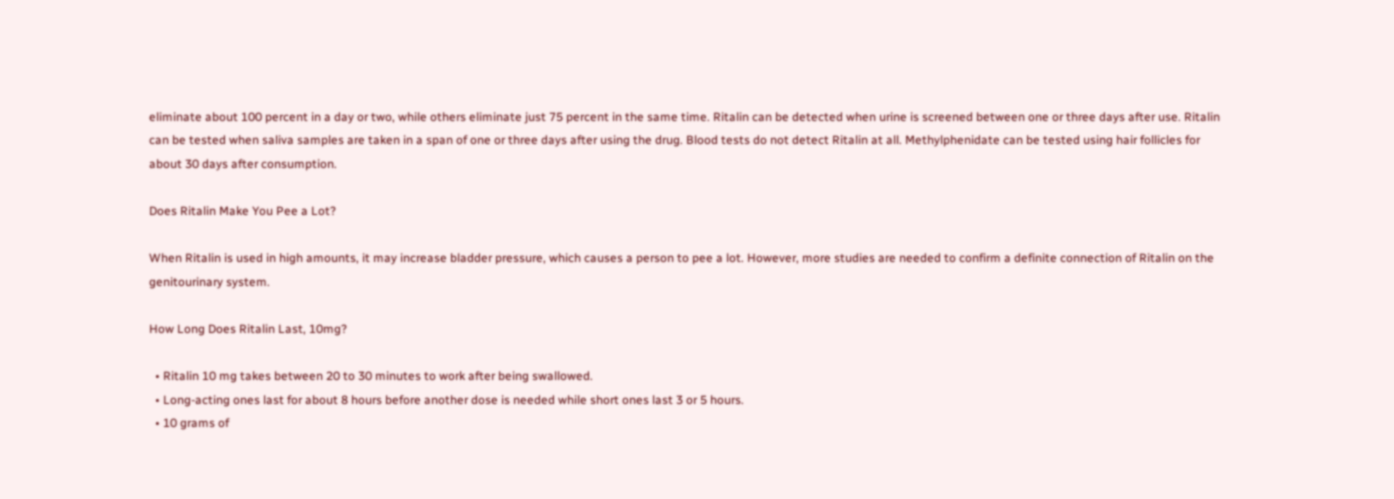eliminate about 100 percent in a day or two, while others eliminate just 75 percent in the same time. Ritalin can be detected when urine is screened between one or three days after use. Ritalin can be tested when saliva samples are taken in a span of one or three days after using the drug. Blood tests do not detect Ritalin at all. Methylphenidate can be tested using hair follicles for about 30 days after consumption.

Does Ritalin Make You Pee a Lot?

When Ritalin is used in high amounts, it may increase bladder pressure, which causes a person to pee a lot. However, more studies are needed to confirm a definite connection of Ritalin on the genitourinary system.

How Long Does Ritalin Last, 10mg?

  • Ritalin 10 mg takes between 20 to 30 minutes to work after being swallowed.
  • Long-acting ones last for about 8 hours before another dose is needed while short ones last 3 or 5 hours.
  • 10 grams of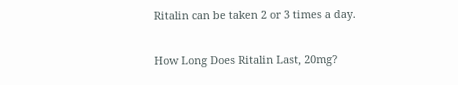Ritalin can be taken 2 or 3 times a day.

How Long Does Ritalin Last, 20mg?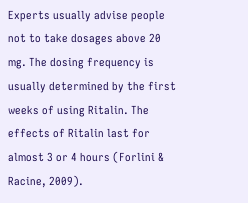Experts usually advise people not to take dosages above 20 mg. The dosing frequency is usually determined by the first weeks of using Ritalin. The effects of Ritalin last for almost 3 or 4 hours (Forlini & Racine, 2009).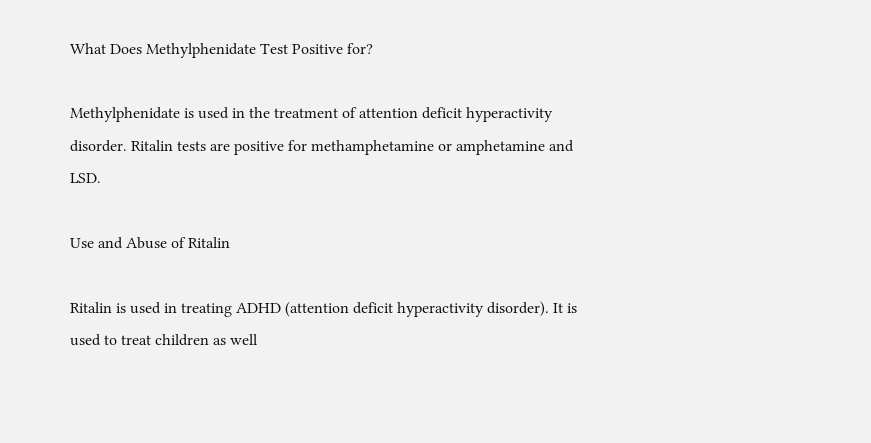What Does Methylphenidate Test Positive for?

Methylphenidate is used in the treatment of attention deficit hyperactivity disorder. Ritalin tests are positive for methamphetamine or amphetamine and LSD.

Use and Abuse of Ritalin

Ritalin is used in treating ADHD (attention deficit hyperactivity disorder). It is used to treat children as well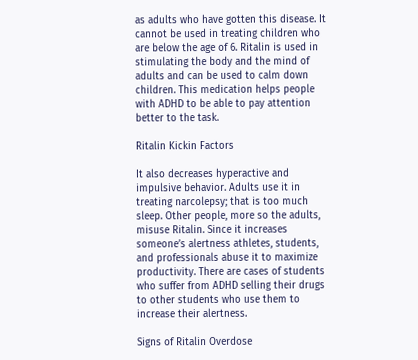as adults who have gotten this disease. It cannot be used in treating children who are below the age of 6. Ritalin is used in stimulating the body and the mind of adults and can be used to calm down children. This medication helps people with ADHD to be able to pay attention better to the task.

Ritalin Kickin Factors

It also decreases hyperactive and impulsive behavior. Adults use it in treating narcolepsy; that is too much sleep. Other people, more so the adults, misuse Ritalin. Since it increases someone’s alertness athletes, students, and professionals abuse it to maximize productivity. There are cases of students who suffer from ADHD selling their drugs to other students who use them to increase their alertness.

Signs of Ritalin Overdose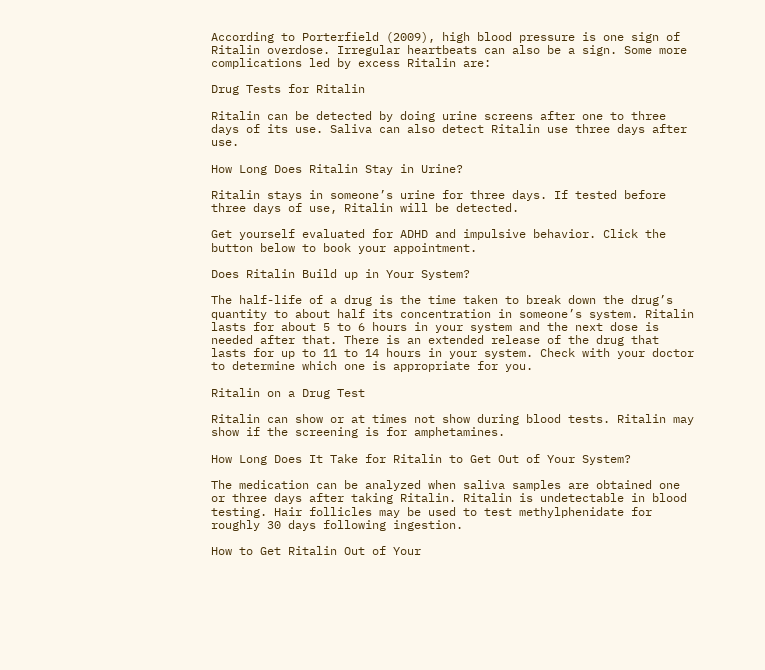According to Porterfield (2009), high blood pressure is one sign of Ritalin overdose. Irregular heartbeats can also be a sign. Some more complications led by excess Ritalin are:

Drug Tests for Ritalin

Ritalin can be detected by doing urine screens after one to three days of its use. Saliva can also detect Ritalin use three days after use.

How Long Does Ritalin Stay in Urine?

Ritalin stays in someone’s urine for three days. If tested before three days of use, Ritalin will be detected.

Get yourself evaluated for ADHD and impulsive behavior. Click the button below to book your appointment.

Does Ritalin Build up in Your System?

The half-life of a drug is the time taken to break down the drug’s quantity to about half its concentration in someone’s system. Ritalin lasts for about 5 to 6 hours in your system and the next dose is needed after that. There is an extended release of the drug that lasts for up to 11 to 14 hours in your system. Check with your doctor to determine which one is appropriate for you.

Ritalin on a Drug Test

Ritalin can show or at times not show during blood tests. Ritalin may show if the screening is for amphetamines.

How Long Does It Take for Ritalin to Get Out of Your System?

The medication can be analyzed when saliva samples are obtained one or three days after taking Ritalin. Ritalin is undetectable in blood testing. Hair follicles may be used to test methylphenidate for roughly 30 days following ingestion.

How to Get Ritalin Out of Your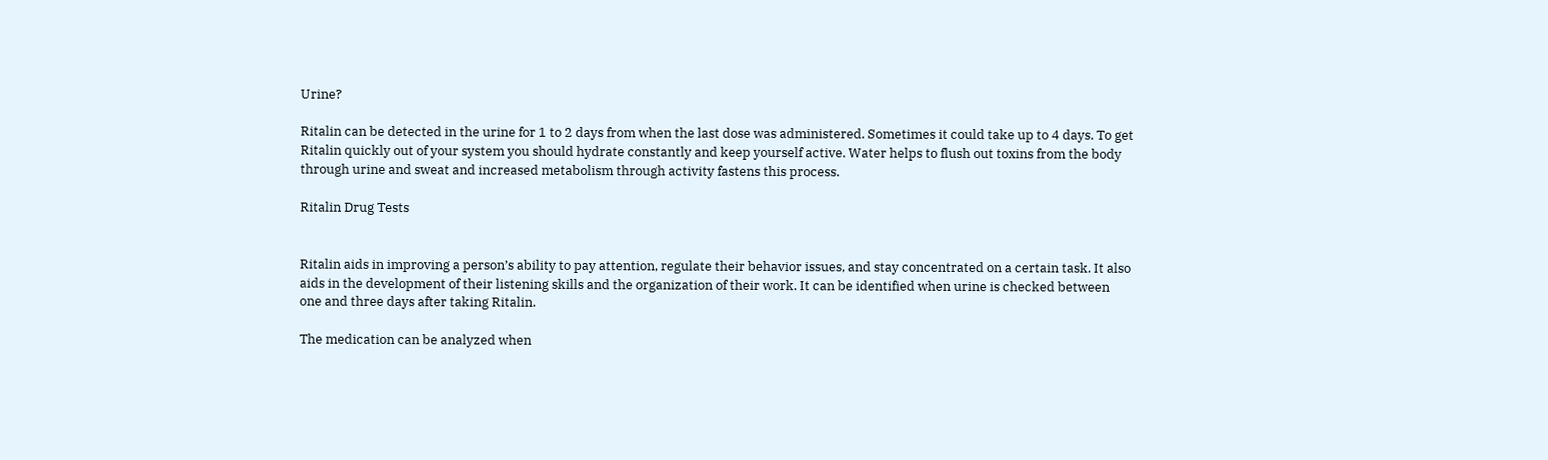Urine?

Ritalin can be detected in the urine for 1 to 2 days from when the last dose was administered. Sometimes it could take up to 4 days. To get Ritalin quickly out of your system you should hydrate constantly and keep yourself active. Water helps to flush out toxins from the body through urine and sweat and increased metabolism through activity fastens this process.

Ritalin Drug Tests


Ritalin aids in improving a person’s ability to pay attention, regulate their behavior issues, and stay concentrated on a certain task. It also aids in the development of their listening skills and the organization of their work. It can be identified when urine is checked between one and three days after taking Ritalin.

The medication can be analyzed when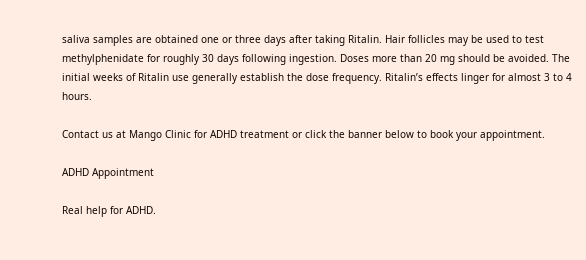saliva samples are obtained one or three days after taking Ritalin. Hair follicles may be used to test methylphenidate for roughly 30 days following ingestion. Doses more than 20 mg should be avoided. The initial weeks of Ritalin use generally establish the dose frequency. Ritalin’s effects linger for almost 3 to 4 hours.

Contact us at Mango Clinic for ADHD treatment or click the banner below to book your appointment.

ADHD Appointment

Real help for ADHD.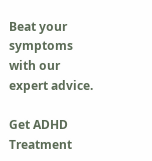Beat your symptoms with our expert advice.

Get ADHD Treatment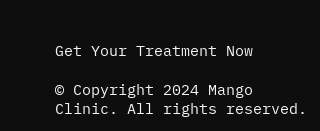Get Your Treatment Now

© Copyright 2024 Mango Clinic. All rights reserved.